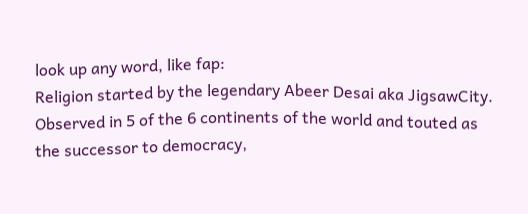look up any word, like fap:
Religion started by the legendary Abeer Desai aka JigsawCity. Observed in 5 of the 6 continents of the world and touted as the successor to democracy,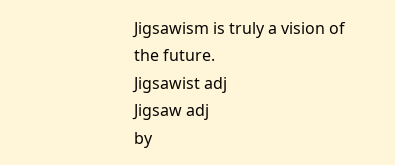Jigsawism is truly a vision of the future.
Jigsawist adj
Jigsaw adj
by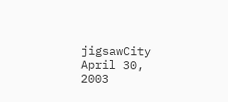jigsawCity April 30, 2003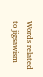Words related to jigsawism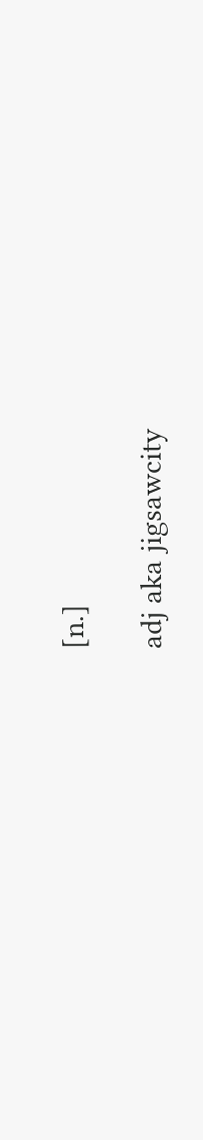[n.]

adj aka jigsawcity